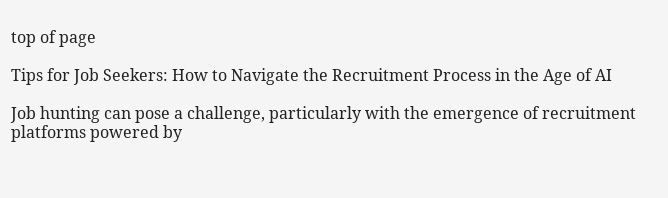top of page

Tips for Job Seekers: How to Navigate the Recruitment Process in the Age of AI

Job hunting can pose a challenge, particularly with the emergence of recruitment platforms powered by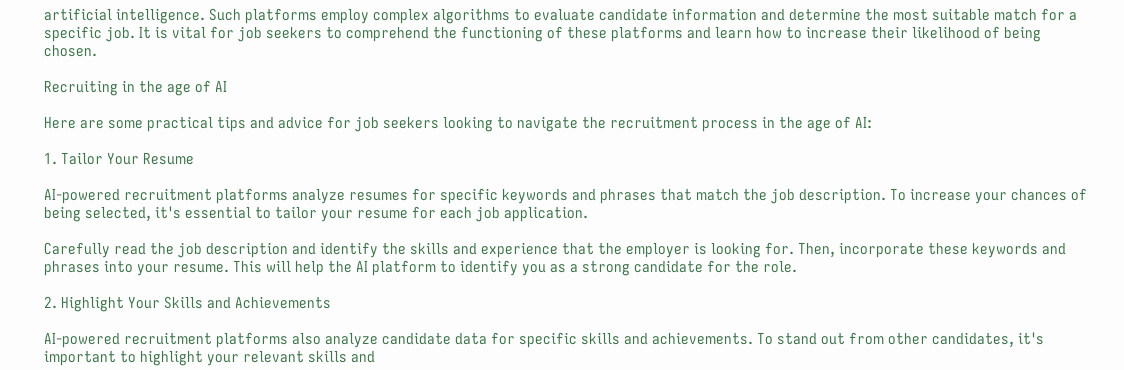artificial intelligence. Such platforms employ complex algorithms to evaluate candidate information and determine the most suitable match for a specific job. It is vital for job seekers to comprehend the functioning of these platforms and learn how to increase their likelihood of being chosen.

Recruiting in the age of AI

Here are some practical tips and advice for job seekers looking to navigate the recruitment process in the age of AI:

1. Tailor Your Resume

AI-powered recruitment platforms analyze resumes for specific keywords and phrases that match the job description. To increase your chances of being selected, it's essential to tailor your resume for each job application.

Carefully read the job description and identify the skills and experience that the employer is looking for. Then, incorporate these keywords and phrases into your resume. This will help the AI platform to identify you as a strong candidate for the role.

2. Highlight Your Skills and Achievements

AI-powered recruitment platforms also analyze candidate data for specific skills and achievements. To stand out from other candidates, it's important to highlight your relevant skills and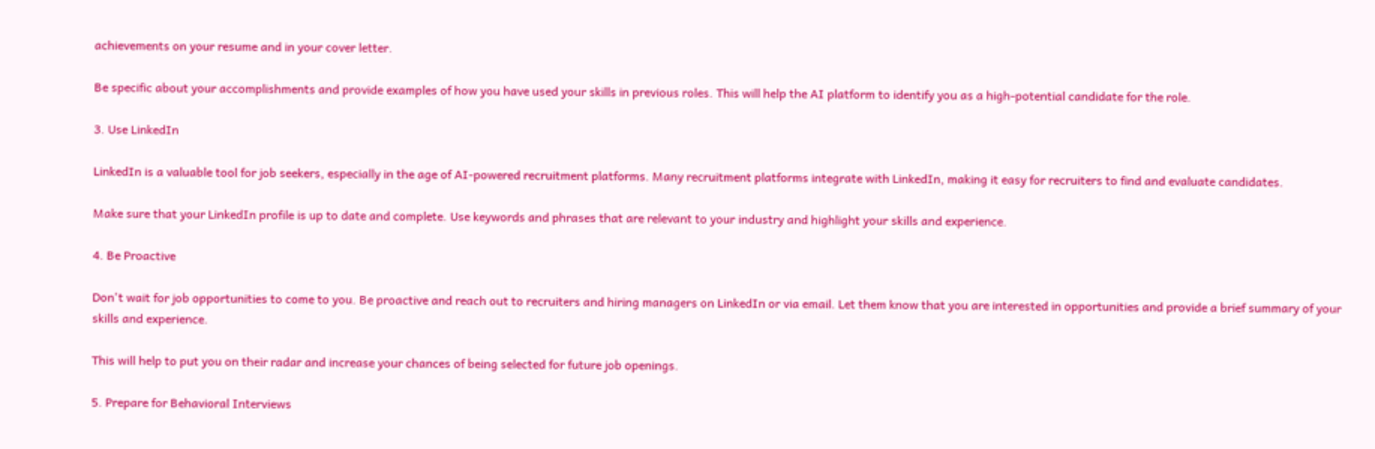achievements on your resume and in your cover letter.

Be specific about your accomplishments and provide examples of how you have used your skills in previous roles. This will help the AI platform to identify you as a high-potential candidate for the role.

3. Use LinkedIn

LinkedIn is a valuable tool for job seekers, especially in the age of AI-powered recruitment platforms. Many recruitment platforms integrate with LinkedIn, making it easy for recruiters to find and evaluate candidates.

Make sure that your LinkedIn profile is up to date and complete. Use keywords and phrases that are relevant to your industry and highlight your skills and experience.

4. Be Proactive

Don't wait for job opportunities to come to you. Be proactive and reach out to recruiters and hiring managers on LinkedIn or via email. Let them know that you are interested in opportunities and provide a brief summary of your skills and experience.

This will help to put you on their radar and increase your chances of being selected for future job openings.

5. Prepare for Behavioral Interviews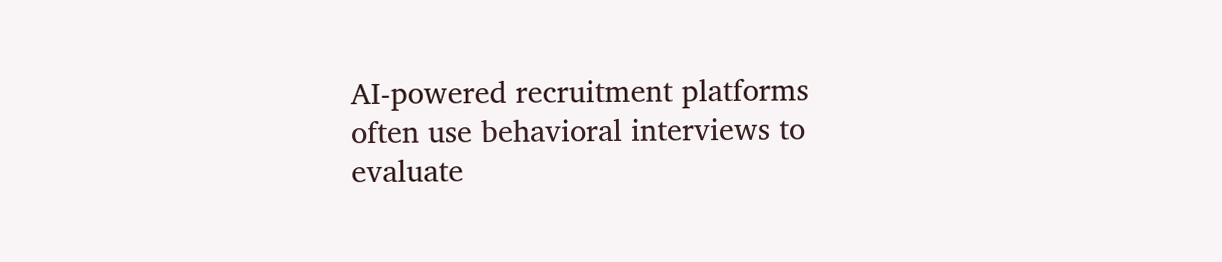AI-powered recruitment platforms often use behavioral interviews to evaluate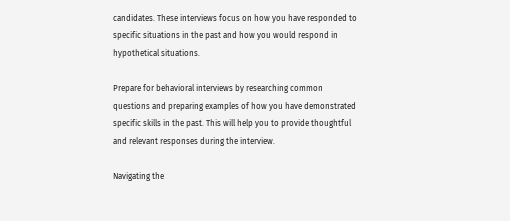candidates. These interviews focus on how you have responded to specific situations in the past and how you would respond in hypothetical situations.

Prepare for behavioral interviews by researching common questions and preparing examples of how you have demonstrated specific skills in the past. This will help you to provide thoughtful and relevant responses during the interview.

Navigating the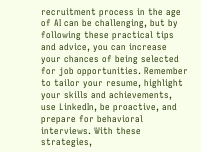recruitment process in the age of AI can be challenging, but by following these practical tips and advice, you can increase your chances of being selected for job opportunities. Remember to tailor your resume, highlight your skills and achievements, use LinkedIn, be proactive, and prepare for behavioral interviews. With these strategies,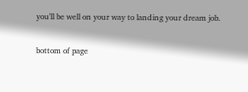you'll be well on your way to landing your dream job.

bottom of page